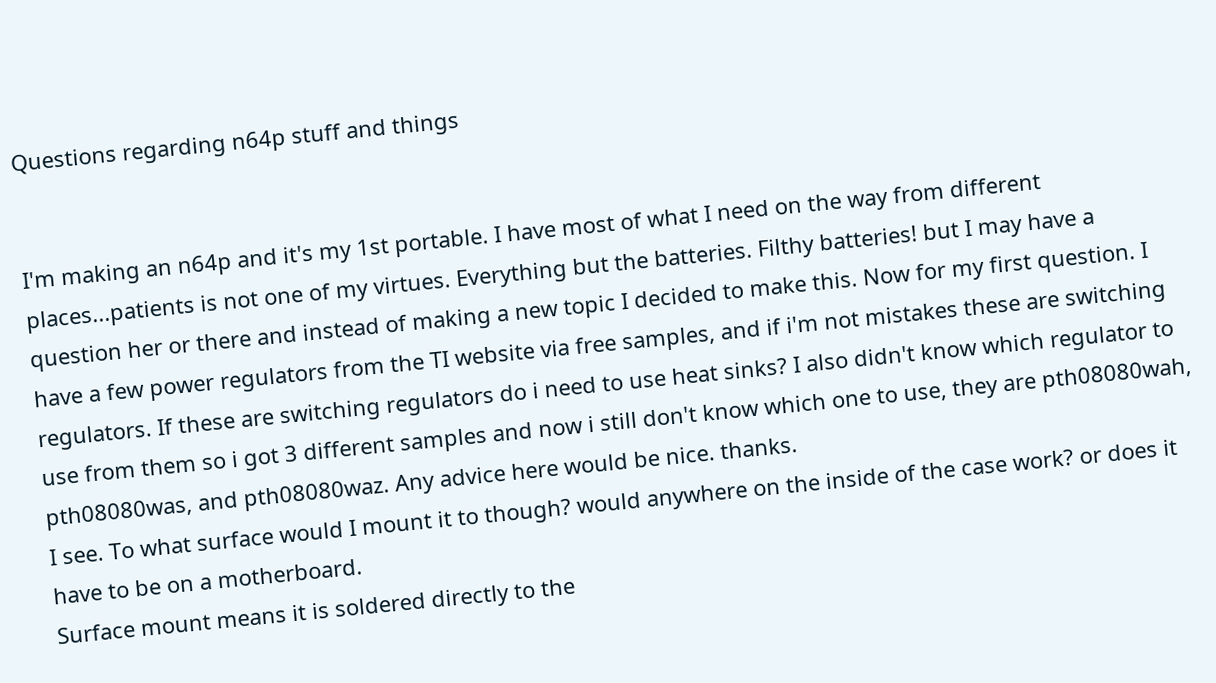Questions regarding n64p stuff and things


I'm making an n64p and it's my 1st portable. I have most of what I need on the way from different places...patients is not one of my virtues. Everything but the batteries. Filthy batteries! but I may have a question her or there and instead of making a new topic I decided to make this. Now for my first question. I have a few power regulators from the TI website via free samples, and if i'm not mistakes these are switching regulators. If these are switching regulators do i need to use heat sinks? I also didn't know which regulator to use from them so i got 3 different samples and now i still don't know which one to use, they are pth08080wah, pth08080was, and pth08080waz. Any advice here would be nice. thanks.
I see. To what surface would I mount it to though? would anywhere on the inside of the case work? or does it have to be on a motherboard.
Surface mount means it is soldered directly to the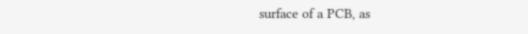surface of a PCB, as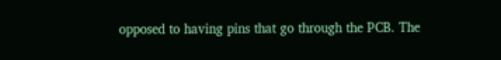opposed to having pins that go through the PCB. The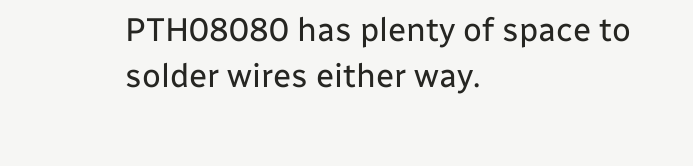PTH08080 has plenty of space to solder wires either way.